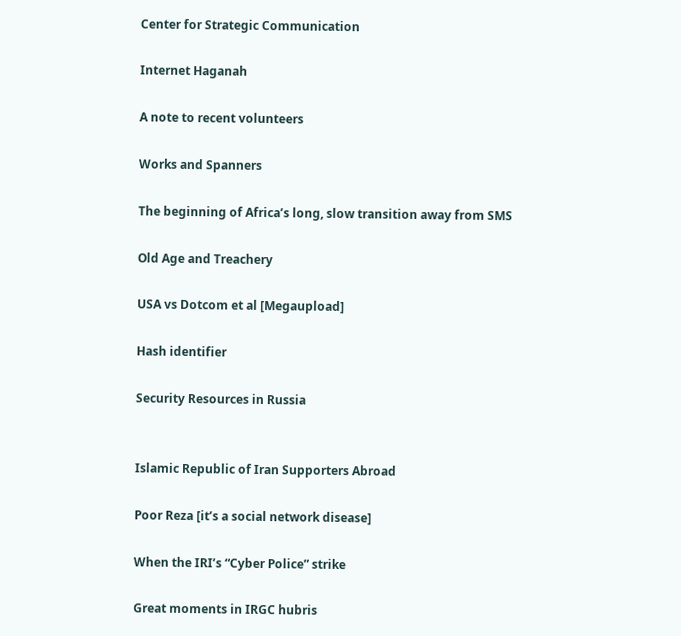Center for Strategic Communication

Internet Haganah

A note to recent volunteers

Works and Spanners

The beginning of Africa’s long, slow transition away from SMS

Old Age and Treachery

USA vs Dotcom et al [Megaupload]

Hash identifier

Security Resources in Russia


Islamic Republic of Iran Supporters Abroad

Poor Reza [it’s a social network disease]

When the IRI’s “Cyber Police” strike

Great moments in IRGC hubris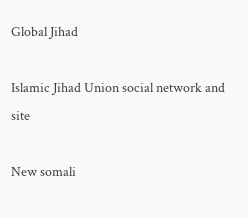Global Jihad

Islamic Jihad Union social network and site

New somali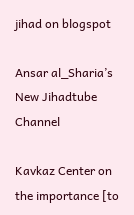jihad on blogspot

Ansar al_Sharia’s New Jihadtube Channel

Kavkaz Center on the importance [to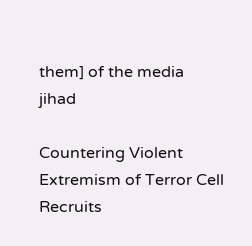them] of the media jihad

Countering Violent Extremism of Terror Cell Recruits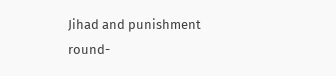Jihad and punishment round-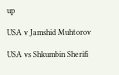up

USA v Jamshid Muhtorov

USA vs Shkumbin Sherifi